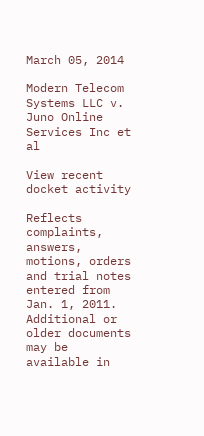March 05, 2014

Modern Telecom Systems LLC v. Juno Online Services Inc et al

View recent docket activity

Reflects complaints, answers, motions, orders and trial notes entered from Jan. 1, 2011.
Additional or older documents may be available in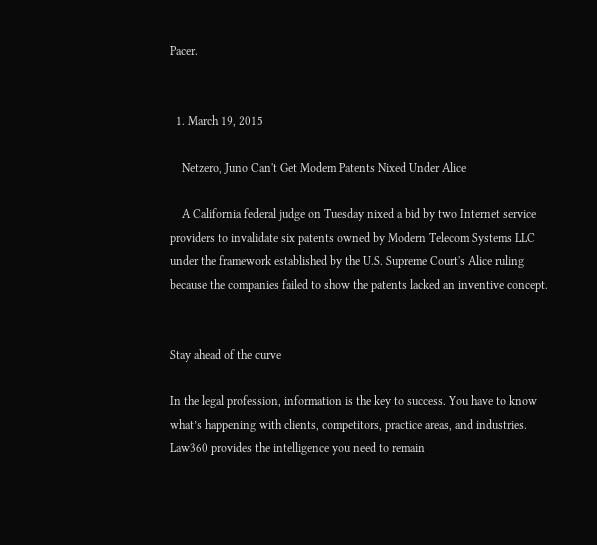Pacer.


  1. March 19, 2015

    Netzero, Juno Can't Get Modem Patents Nixed Under Alice

    A California federal judge on Tuesday nixed a bid by two Internet service providers to invalidate six patents owned by Modern Telecom Systems LLC under the framework established by the U.S. Supreme Court's Alice ruling because the companies failed to show the patents lacked an inventive concept.


Stay ahead of the curve

In the legal profession, information is the key to success. You have to know what’s happening with clients, competitors, practice areas, and industries. Law360 provides the intelligence you need to remain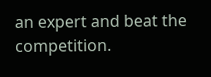an expert and beat the competition.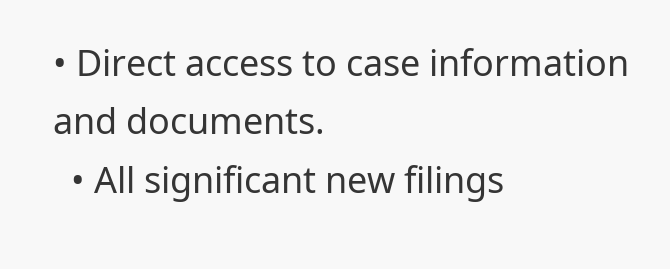• Direct access to case information and documents.
  • All significant new filings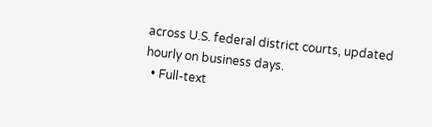across U.S. federal district courts, updated hourly on business days.
  • Full-text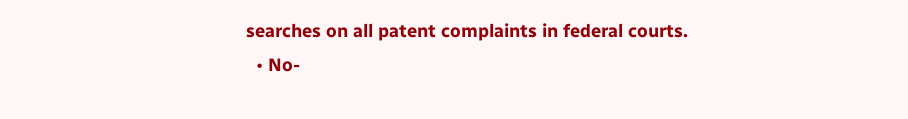searches on all patent complaints in federal courts.
  • No-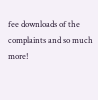fee downloads of the complaints and so much more!